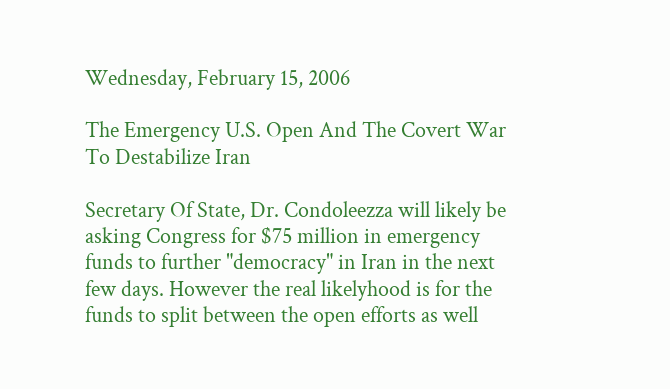Wednesday, February 15, 2006

The Emergency U.S. Open And The Covert War To Destabilize Iran

Secretary Of State, Dr. Condoleezza will likely be asking Congress for $75 million in emergency funds to further "democracy" in Iran in the next few days. However the real likelyhood is for the funds to split between the open efforts as well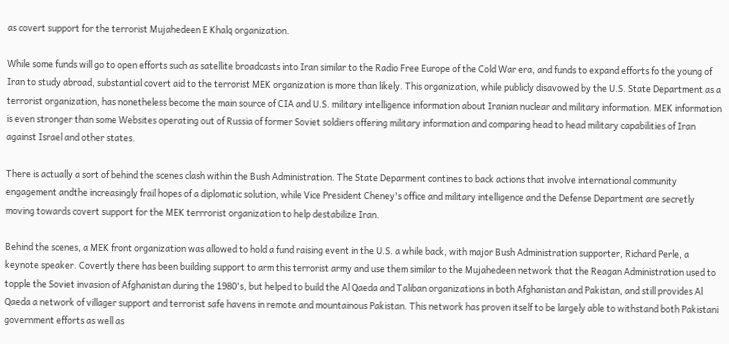as covert support for the terrorist Mujahedeen E Khalq organization.

While some funds will go to open efforts such as satellite broadcasts into Iran similar to the Radio Free Europe of the Cold War era, and funds to expand efforts fo the young of Iran to study abroad, substantial covert aid to the terrorist MEK organization is more than likely. This organization, while publicly disavowed by the U.S. State Department as a terrorist organization, has nonetheless become the main source of CIA and U.S. military intelligence information about Iranian nuclear and military information. MEK information is even stronger than some Websites operating out of Russia of former Soviet soldiers offering military information and comparing head to head military capabilities of Iran against Israel and other states.

There is actually a sort of behind the scenes clash within the Bush Administration. The State Deparment contines to back actions that involve international community engagement andthe increasingly frail hopes of a diplomatic solution, while Vice President Cheney's office and military intelligence and the Defense Department are secretly moving towards covert support for the MEK terrrorist organization to help destabilize Iran.

Behind the scenes, a MEK front organization was allowed to hold a fund raising event in the U.S. a while back, with major Bush Administration supporter, Richard Perle, a keynote speaker. Covertly there has been building support to arm this terrorist army and use them similar to the Mujahedeen network that the Reagan Administration used to topple the Soviet invasion of Afghanistan during the 1980's, but helped to build the Al Qaeda and Taliban organizations in both Afghanistan and Pakistan, and still provides Al Qaeda a network of villager support and terrorist safe havens in remote and mountainous Pakistan. This network has proven itself to be largely able to withstand both Pakistani government efforts as well as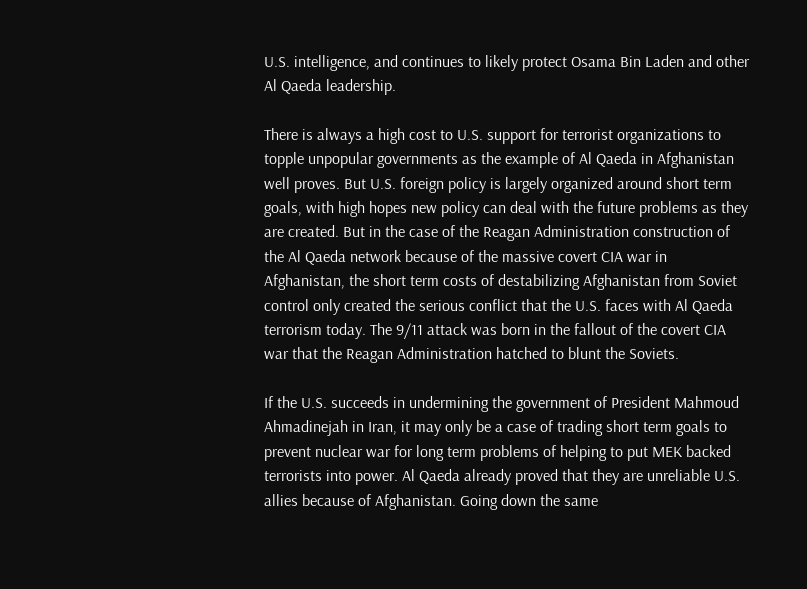U.S. intelligence, and continues to likely protect Osama Bin Laden and other Al Qaeda leadership.

There is always a high cost to U.S. support for terrorist organizations to topple unpopular governments as the example of Al Qaeda in Afghanistan well proves. But U.S. foreign policy is largely organized around short term goals, with high hopes new policy can deal with the future problems as they are created. But in the case of the Reagan Administration construction of the Al Qaeda network because of the massive covert CIA war in Afghanistan, the short term costs of destabilizing Afghanistan from Soviet control only created the serious conflict that the U.S. faces with Al Qaeda terrorism today. The 9/11 attack was born in the fallout of the covert CIA war that the Reagan Administration hatched to blunt the Soviets.

If the U.S. succeeds in undermining the government of President Mahmoud Ahmadinejah in Iran, it may only be a case of trading short term goals to prevent nuclear war for long term problems of helping to put MEK backed terrorists into power. Al Qaeda already proved that they are unreliable U.S. allies because of Afghanistan. Going down the same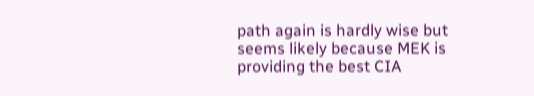path again is hardly wise but seems likely because MEK is providing the best CIA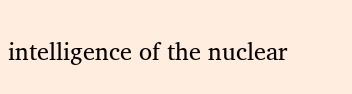intelligence of the nuclear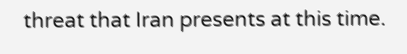threat that Iran presents at this time.